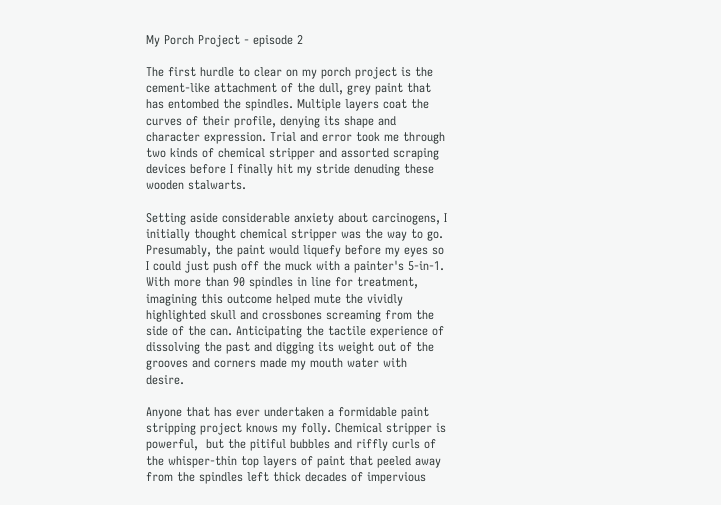My Porch Project - episode 2

The first hurdle to clear on my porch project is the cement-like attachment of the dull, grey paint that has entombed the spindles. Multiple layers coat the curves of their profile, denying its shape and character expression. Trial and error took me through two kinds of chemical stripper and assorted scraping devices before I finally hit my stride denuding these wooden stalwarts.

Setting aside considerable anxiety about carcinogens, I initially thought chemical stripper was the way to go.  Presumably, the paint would liquefy before my eyes so I could just push off the muck with a painter's 5-in-1. With more than 90 spindles in line for treatment, imagining this outcome helped mute the vividly highlighted skull and crossbones screaming from the side of the can. Anticipating the tactile experience of dissolving the past and digging its weight out of the grooves and corners made my mouth water with desire.

Anyone that has ever undertaken a formidable paint stripping project knows my folly. Chemical stripper is powerful,  but the pitiful bubbles and riffly curls of the whisper-thin top layers of paint that peeled away from the spindles left thick decades of impervious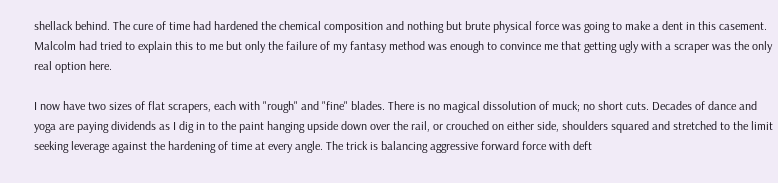shellack behind. The cure of time had hardened the chemical composition and nothing but brute physical force was going to make a dent in this casement. Malcolm had tried to explain this to me but only the failure of my fantasy method was enough to convince me that getting ugly with a scraper was the only real option here.

I now have two sizes of flat scrapers, each with "rough" and "fine" blades. There is no magical dissolution of muck; no short cuts. Decades of dance and yoga are paying dividends as I dig in to the paint hanging upside down over the rail, or crouched on either side, shoulders squared and stretched to the limit seeking leverage against the hardening of time at every angle. The trick is balancing aggressive forward force with deft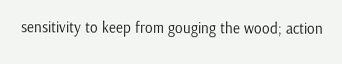sensitivity to keep from gouging the wood; action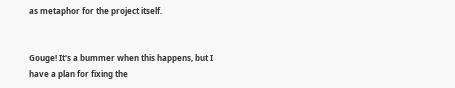as metaphor for the project itself.


Gouge! It's a bummer when this happens, but I have a plan for fixing the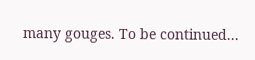many gouges. To be continued...